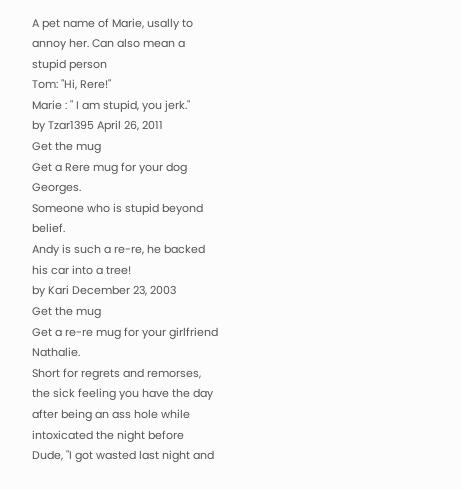A pet name of Marie, usally to annoy her. Can also mean a stupid person
Tom: "Hi, Rere!"
Marie : " I am stupid, you jerk."
by Tzar1395 April 26, 2011
Get the mug
Get a Rere mug for your dog Georges.
Someone who is stupid beyond belief.
Andy is such a re-re, he backed his car into a tree!
by Kari December 23, 2003
Get the mug
Get a re-re mug for your girlfriend Nathalie.
Short for regrets and remorses, the sick feeling you have the day after being an ass hole while intoxicated the night before
Dude, "I got wasted last night and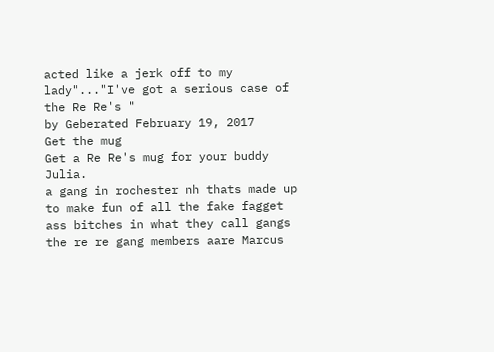acted like a jerk off to my lady"..."I've got a serious case of the Re Re's "
by Geberated February 19, 2017
Get the mug
Get a Re Re's mug for your buddy Julia.
a gang in rochester nh thats made up to make fun of all the fake fagget ass bitches in what they call gangs
the re re gang members aare Marcus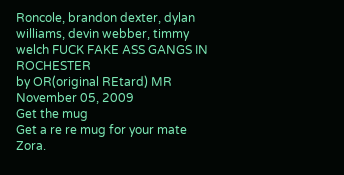Roncole, brandon dexter, dylan williams, devin webber, timmy welch FUCK FAKE ASS GANGS IN ROCHESTER
by OR(original REtard) MR November 05, 2009
Get the mug
Get a re re mug for your mate Zora.